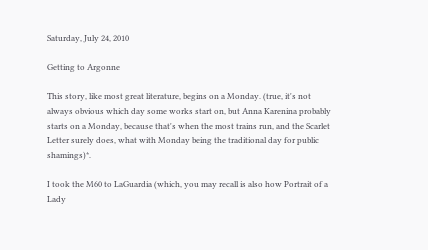Saturday, July 24, 2010

Getting to Argonne

This story, like most great literature, begins on a Monday. (true, it's not always obvious which day some works start on, but Anna Karenina probably starts on a Monday, because that's when the most trains run, and the Scarlet Letter surely does, what with Monday being the traditional day for public shamings)*.

I took the M60 to LaGuardia (which, you may recall is also how Portrait of a Lady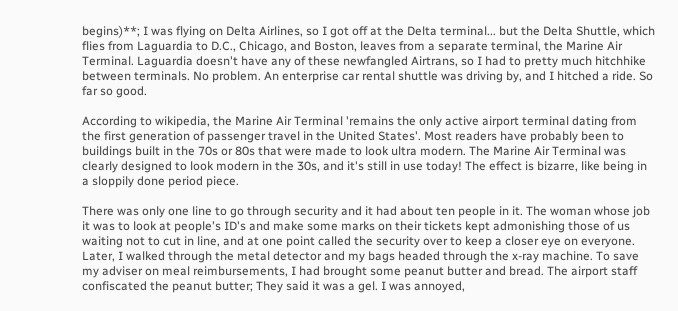begins)**; I was flying on Delta Airlines, so I got off at the Delta terminal... but the Delta Shuttle, which flies from Laguardia to D.C., Chicago, and Boston, leaves from a separate terminal, the Marine Air Terminal. Laguardia doesn't have any of these newfangled Airtrans, so I had to pretty much hitchhike between terminals. No problem. An enterprise car rental shuttle was driving by, and I hitched a ride. So far so good.

According to wikipedia, the Marine Air Terminal 'remains the only active airport terminal dating from the first generation of passenger travel in the United States'. Most readers have probably been to buildings built in the 70s or 80s that were made to look ultra modern. The Marine Air Terminal was clearly designed to look modern in the 30s, and it's still in use today! The effect is bizarre, like being in a sloppily done period piece.

There was only one line to go through security and it had about ten people in it. The woman whose job it was to look at people's ID's and make some marks on their tickets kept admonishing those of us waiting not to cut in line, and at one point called the security over to keep a closer eye on everyone. Later, I walked through the metal detector and my bags headed through the x-ray machine. To save my adviser on meal reimbursements, I had brought some peanut butter and bread. The airport staff confiscated the peanut butter; They said it was a gel. I was annoyed,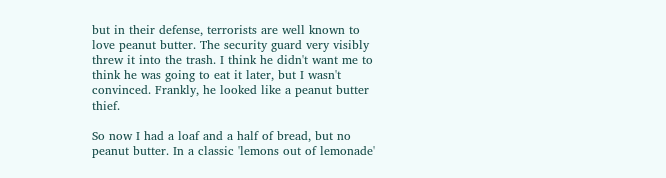but in their defense, terrorists are well known to love peanut butter. The security guard very visibly threw it into the trash. I think he didn't want me to think he was going to eat it later, but I wasn't convinced. Frankly, he looked like a peanut butter thief.

So now I had a loaf and a half of bread, but no peanut butter. In a classic 'lemons out of lemonade'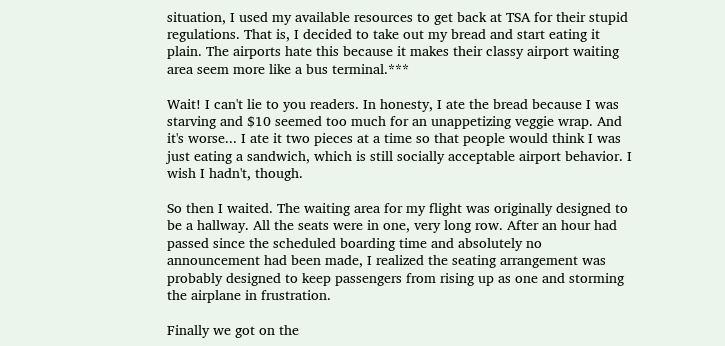situation, I used my available resources to get back at TSA for their stupid regulations. That is, I decided to take out my bread and start eating it plain. The airports hate this because it makes their classy airport waiting area seem more like a bus terminal.***

Wait! I can't lie to you readers. In honesty, I ate the bread because I was starving and $10 seemed too much for an unappetizing veggie wrap. And it's worse... I ate it two pieces at a time so that people would think I was just eating a sandwich, which is still socially acceptable airport behavior. I wish I hadn't, though.

So then I waited. The waiting area for my flight was originally designed to be a hallway. All the seats were in one, very long row. After an hour had passed since the scheduled boarding time and absolutely no announcement had been made, I realized the seating arrangement was probably designed to keep passengers from rising up as one and storming the airplane in frustration.

Finally we got on the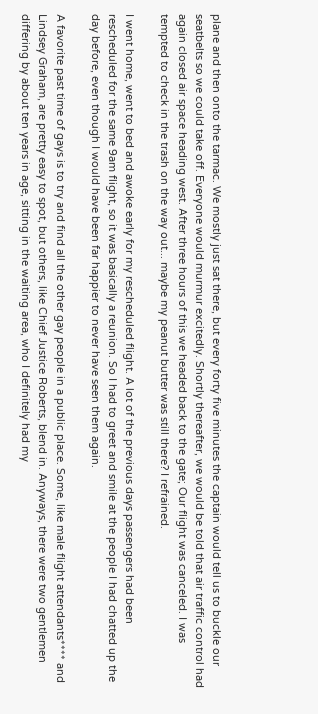plane and then onto the tarmac. We mostly just sat there, but every forty five minutes the captain would tell us to buckle our seatbelts so we could take off. Everyone would murmur excitedly. Shortly thereafter, we would be told that air traffic control had again closed air space heading west. After three hours of this we headed back to the gate; Our flight was canceled. I was tempted to check in the trash on the way out... maybe my peanut butter was still there? I refrained.

I went home, went to bed and awoke early for my rescheduled flight. A lot of the previous days passengers had been rescheduled for the same 9am flight, so it was basically a reunion. So I had to greet and smile at the people I had chatted up the day before, even though I would have been far happier to never have seen them again.

A favorite past time of gays is to try and find all the other gay people in a public place. Some, like male flight attendants**** and Lindsey Graham, are pretty easy to spot, but others, like Chief Justice Roberts, blend in. Anyways, there were two gentlemen differing by about ten years in age, sitting in the waiting area, who I definitely had my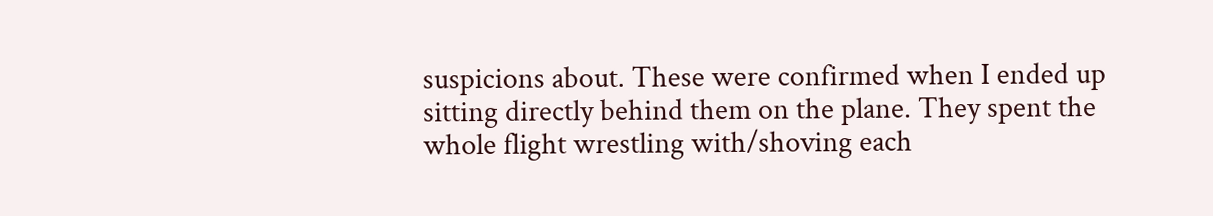suspicions about. These were confirmed when I ended up sitting directly behind them on the plane. They spent the whole flight wrestling with/shoving each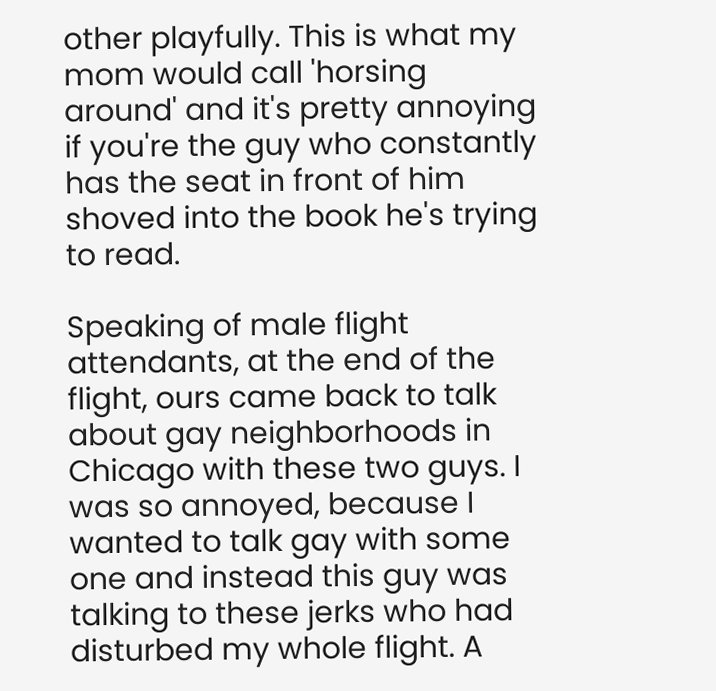other playfully. This is what my mom would call 'horsing around' and it's pretty annoying if you're the guy who constantly has the seat in front of him shoved into the book he's trying to read.

Speaking of male flight attendants, at the end of the flight, ours came back to talk about gay neighborhoods in Chicago with these two guys. I was so annoyed, because I wanted to talk gay with some one and instead this guy was talking to these jerks who had disturbed my whole flight. A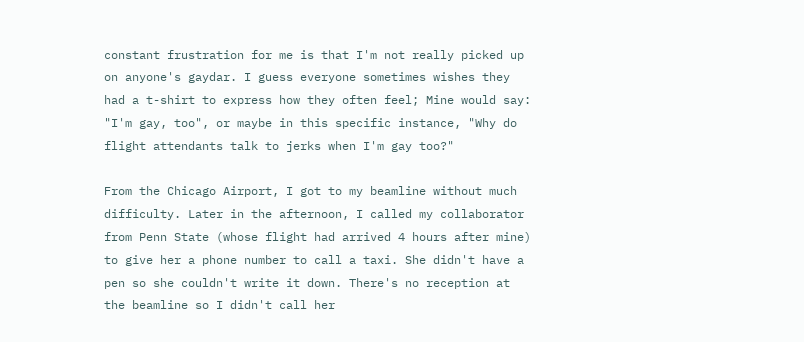constant frustration for me is that I'm not really picked up on anyone's gaydar. I guess everyone sometimes wishes they had a t-shirt to express how they often feel; Mine would say: "I'm gay, too", or maybe in this specific instance, "Why do flight attendants talk to jerks when I'm gay too?"

From the Chicago Airport, I got to my beamline without much difficulty. Later in the afternoon, I called my collaborator from Penn State (whose flight had arrived 4 hours after mine) to give her a phone number to call a taxi. She didn't have a pen so she couldn't write it down. There's no reception at the beamline so I didn't call her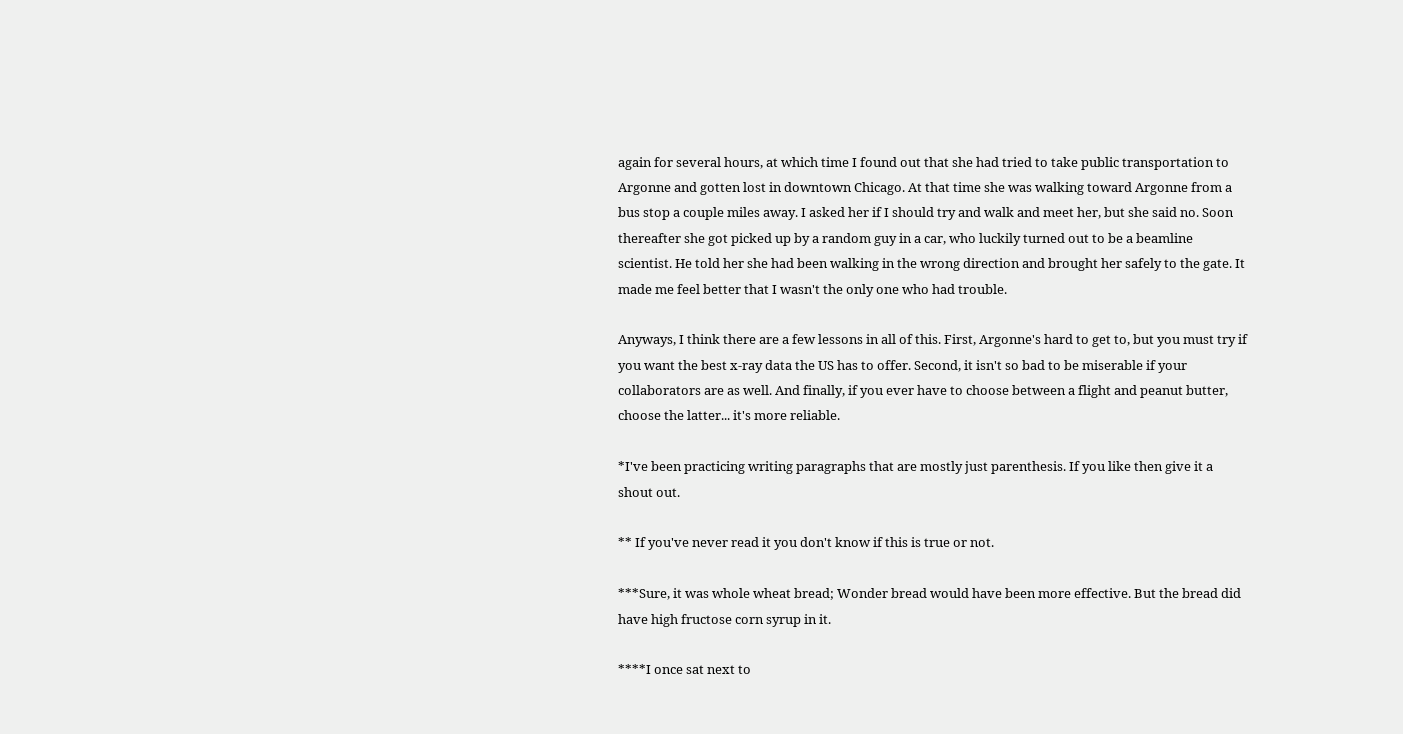again for several hours, at which time I found out that she had tried to take public transportation to Argonne and gotten lost in downtown Chicago. At that time she was walking toward Argonne from a bus stop a couple miles away. I asked her if I should try and walk and meet her, but she said no. Soon thereafter she got picked up by a random guy in a car, who luckily turned out to be a beamline scientist. He told her she had been walking in the wrong direction and brought her safely to the gate. It made me feel better that I wasn't the only one who had trouble.

Anyways, I think there are a few lessons in all of this. First, Argonne's hard to get to, but you must try if you want the best x-ray data the US has to offer. Second, it isn't so bad to be miserable if your collaborators are as well. And finally, if you ever have to choose between a flight and peanut butter, choose the latter... it's more reliable.

*I've been practicing writing paragraphs that are mostly just parenthesis. If you like then give it a shout out.

** If you've never read it you don't know if this is true or not.

***Sure, it was whole wheat bread; Wonder bread would have been more effective. But the bread did have high fructose corn syrup in it.

****I once sat next to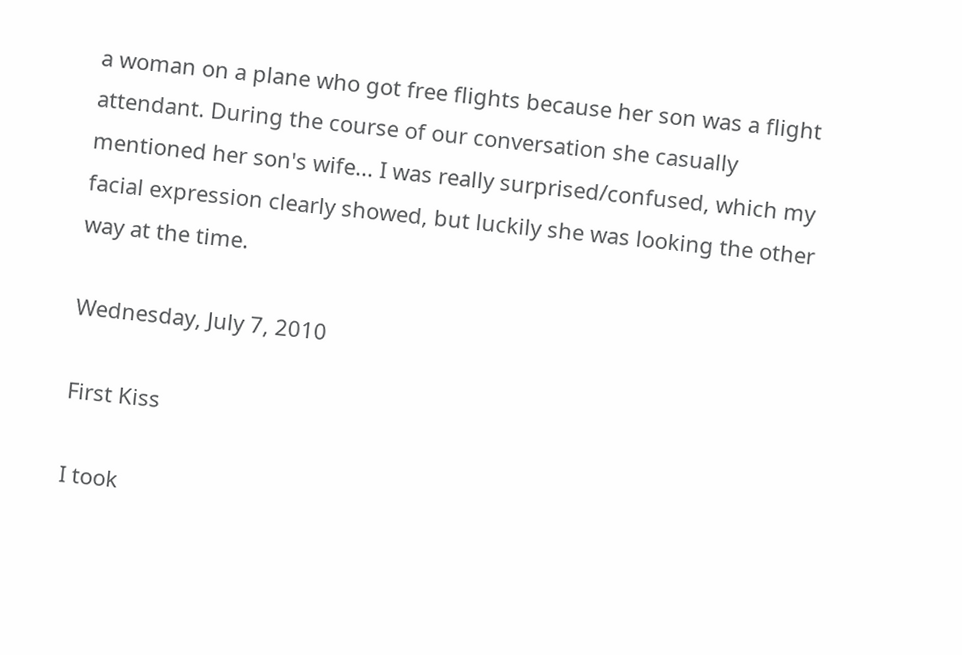a woman on a plane who got free flights because her son was a flight attendant. During the course of our conversation she casually mentioned her son's wife... I was really surprised/confused, which my facial expression clearly showed, but luckily she was looking the other way at the time.

Wednesday, July 7, 2010

First Kiss

I took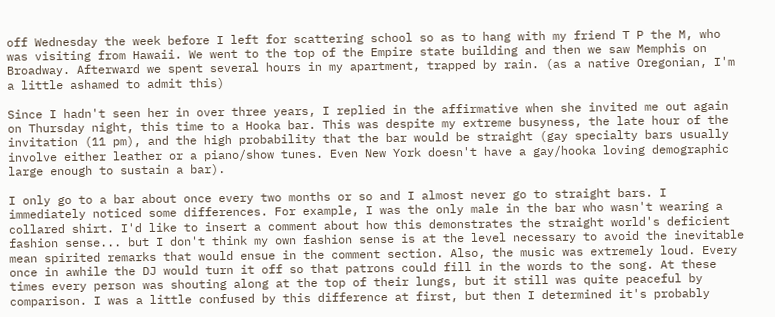off Wednesday the week before I left for scattering school so as to hang with my friend T P the M, who was visiting from Hawaii. We went to the top of the Empire state building and then we saw Memphis on Broadway. Afterward we spent several hours in my apartment, trapped by rain. (as a native Oregonian, I'm a little ashamed to admit this)

Since I hadn't seen her in over three years, I replied in the affirmative when she invited me out again on Thursday night, this time to a Hooka bar. This was despite my extreme busyness, the late hour of the invitation (11 pm), and the high probability that the bar would be straight (gay specialty bars usually involve either leather or a piano/show tunes. Even New York doesn't have a gay/hooka loving demographic large enough to sustain a bar).

I only go to a bar about once every two months or so and I almost never go to straight bars. I immediately noticed some differences. For example, I was the only male in the bar who wasn't wearing a collared shirt. I'd like to insert a comment about how this demonstrates the straight world's deficient fashion sense... but I don't think my own fashion sense is at the level necessary to avoid the inevitable mean spirited remarks that would ensue in the comment section. Also, the music was extremely loud. Every once in awhile the DJ would turn it off so that patrons could fill in the words to the song. At these times every person was shouting along at the top of their lungs, but it still was quite peaceful by comparison. I was a little confused by this difference at first, but then I determined it's probably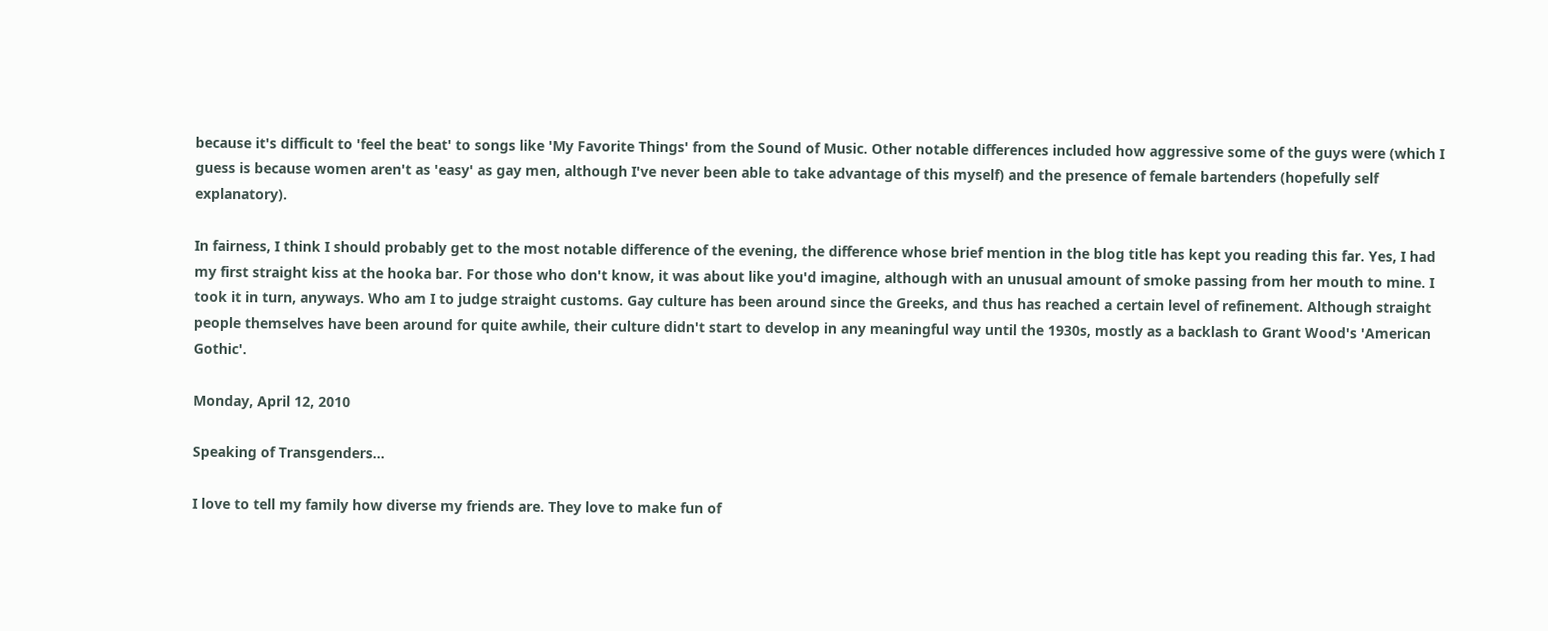because it's difficult to 'feel the beat' to songs like 'My Favorite Things' from the Sound of Music. Other notable differences included how aggressive some of the guys were (which I guess is because women aren't as 'easy' as gay men, although I've never been able to take advantage of this myself) and the presence of female bartenders (hopefully self explanatory).

In fairness, I think I should probably get to the most notable difference of the evening, the difference whose brief mention in the blog title has kept you reading this far. Yes, I had my first straight kiss at the hooka bar. For those who don't know, it was about like you'd imagine, although with an unusual amount of smoke passing from her mouth to mine. I took it in turn, anyways. Who am I to judge straight customs. Gay culture has been around since the Greeks, and thus has reached a certain level of refinement. Although straight people themselves have been around for quite awhile, their culture didn't start to develop in any meaningful way until the 1930s, mostly as a backlash to Grant Wood's 'American Gothic'.

Monday, April 12, 2010

Speaking of Transgenders...

I love to tell my family how diverse my friends are. They love to make fun of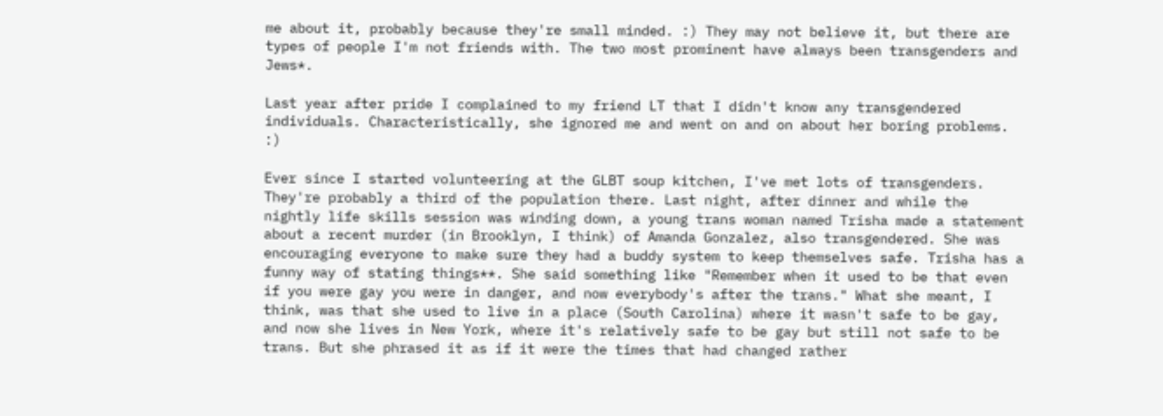me about it, probably because they're small minded. :) They may not believe it, but there are types of people I'm not friends with. The two most prominent have always been transgenders and Jews*.

Last year after pride I complained to my friend LT that I didn't know any transgendered individuals. Characteristically, she ignored me and went on and on about her boring problems. :)

Ever since I started volunteering at the GLBT soup kitchen, I've met lots of transgenders. They're probably a third of the population there. Last night, after dinner and while the nightly life skills session was winding down, a young trans woman named Trisha made a statement about a recent murder (in Brooklyn, I think) of Amanda Gonzalez, also transgendered. She was encouraging everyone to make sure they had a buddy system to keep themselves safe. Trisha has a funny way of stating things**. She said something like "Remember when it used to be that even if you were gay you were in danger, and now everybody's after the trans." What she meant, I think, was that she used to live in a place (South Carolina) where it wasn't safe to be gay, and now she lives in New York, where it's relatively safe to be gay but still not safe to be trans. But she phrased it as if it were the times that had changed rather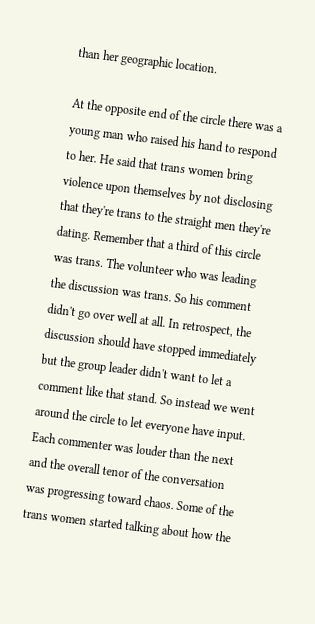than her geographic location.

At the opposite end of the circle there was a young man who raised his hand to respond to her. He said that trans women bring violence upon themselves by not disclosing that they're trans to the straight men they're dating. Remember that a third of this circle was trans. The volunteer who was leading the discussion was trans. So his comment didn't go over well at all. In retrospect, the discussion should have stopped immediately but the group leader didn't want to let a comment like that stand. So instead we went around the circle to let everyone have input. Each commenter was louder than the next and the overall tenor of the conversation was progressing toward chaos. Some of the trans women started talking about how the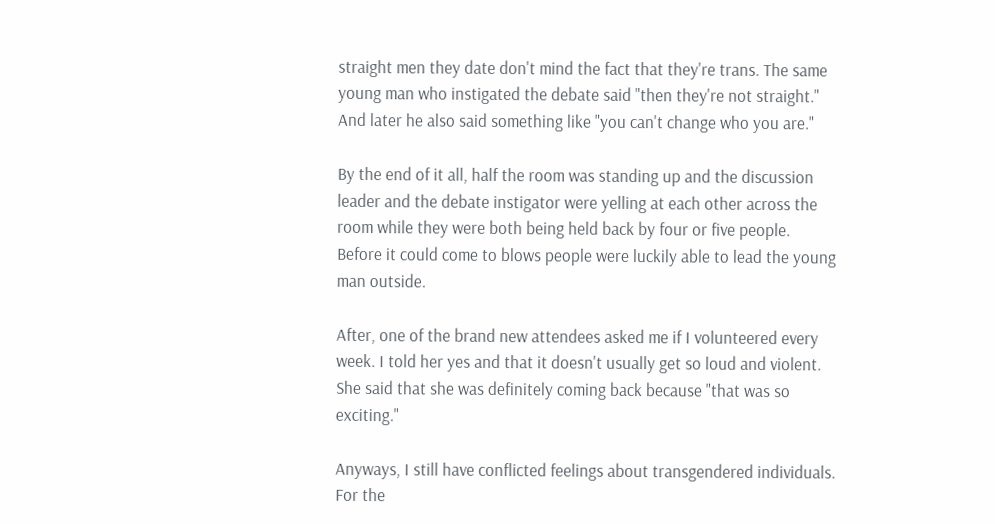straight men they date don't mind the fact that they're trans. The same young man who instigated the debate said "then they're not straight." And later he also said something like "you can't change who you are."

By the end of it all, half the room was standing up and the discussion leader and the debate instigator were yelling at each other across the room while they were both being held back by four or five people. Before it could come to blows people were luckily able to lead the young man outside.

After, one of the brand new attendees asked me if I volunteered every week. I told her yes and that it doesn't usually get so loud and violent. She said that she was definitely coming back because "that was so exciting."

Anyways, I still have conflicted feelings about transgendered individuals. For the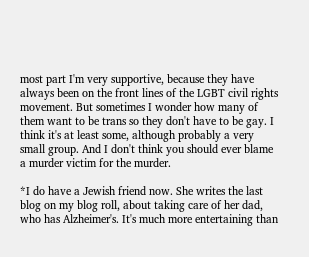most part I'm very supportive, because they have always been on the front lines of the LGBT civil rights movement. But sometimes I wonder how many of them want to be trans so they don't have to be gay. I think it's at least some, although probably a very small group. And I don't think you should ever blame a murder victim for the murder.

*I do have a Jewish friend now. She writes the last blog on my blog roll, about taking care of her dad, who has Alzheimer's. It's much more entertaining than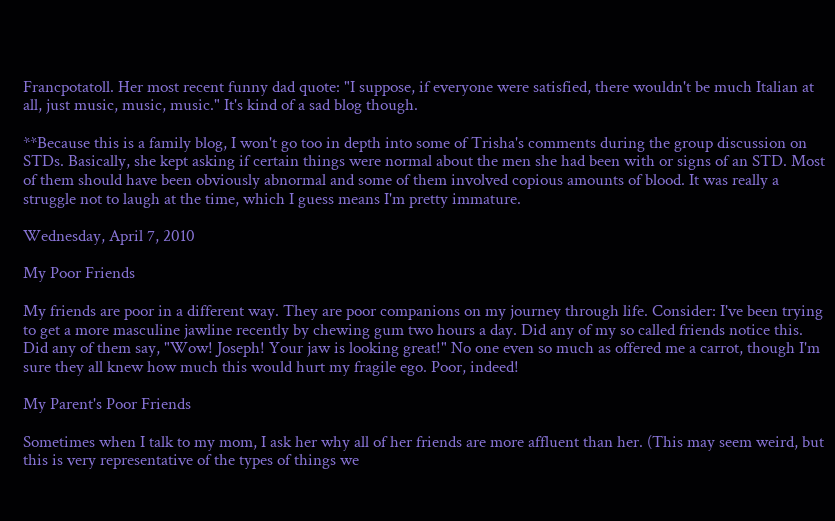Francpotatoll. Her most recent funny dad quote: "I suppose, if everyone were satisfied, there wouldn't be much Italian at all, just music, music, music." It's kind of a sad blog though.

**Because this is a family blog, I won't go too in depth into some of Trisha's comments during the group discussion on STDs. Basically, she kept asking if certain things were normal about the men she had been with or signs of an STD. Most of them should have been obviously abnormal and some of them involved copious amounts of blood. It was really a struggle not to laugh at the time, which I guess means I'm pretty immature.

Wednesday, April 7, 2010

My Poor Friends

My friends are poor in a different way. They are poor companions on my journey through life. Consider: I've been trying to get a more masculine jawline recently by chewing gum two hours a day. Did any of my so called friends notice this. Did any of them say, "Wow! Joseph! Your jaw is looking great!" No one even so much as offered me a carrot, though I'm sure they all knew how much this would hurt my fragile ego. Poor, indeed!

My Parent's Poor Friends

Sometimes when I talk to my mom, I ask her why all of her friends are more affluent than her. (This may seem weird, but this is very representative of the types of things we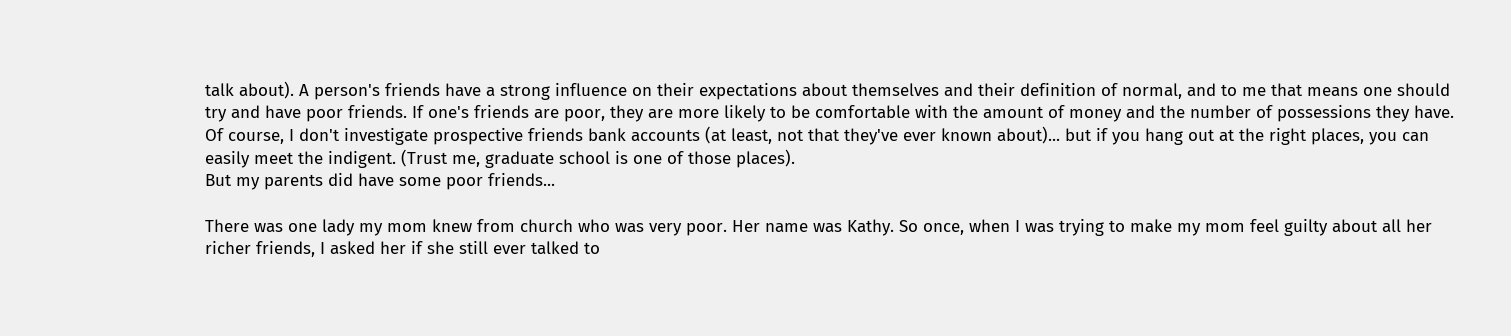talk about). A person's friends have a strong influence on their expectations about themselves and their definition of normal, and to me that means one should try and have poor friends. If one's friends are poor, they are more likely to be comfortable with the amount of money and the number of possessions they have. Of course, I don't investigate prospective friends bank accounts (at least, not that they've ever known about)... but if you hang out at the right places, you can easily meet the indigent. (Trust me, graduate school is one of those places).
But my parents did have some poor friends...

There was one lady my mom knew from church who was very poor. Her name was Kathy. So once, when I was trying to make my mom feel guilty about all her richer friends, I asked her if she still ever talked to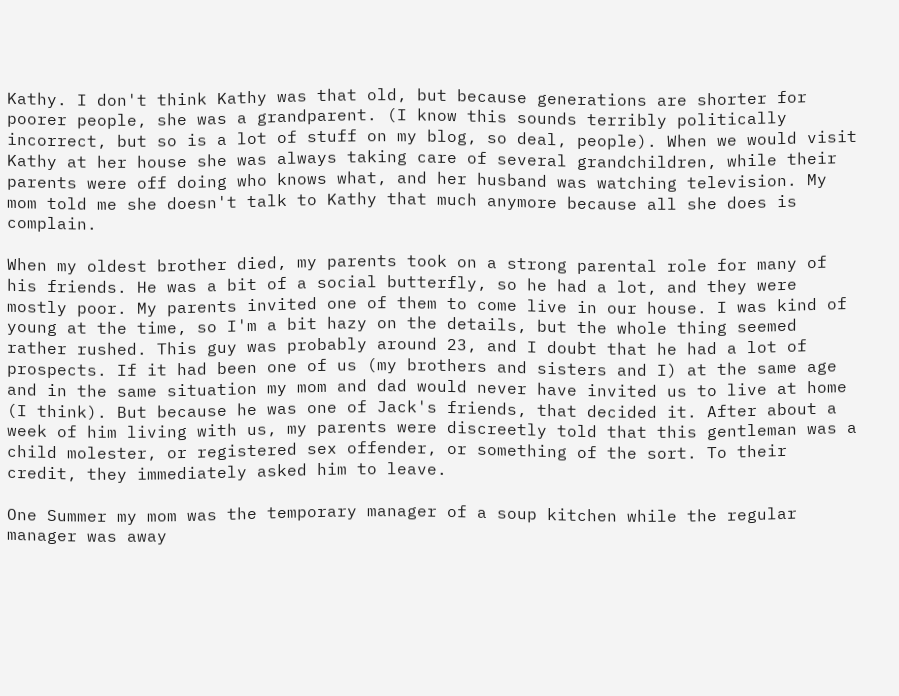Kathy. I don't think Kathy was that old, but because generations are shorter for poorer people, she was a grandparent. (I know this sounds terribly politically incorrect, but so is a lot of stuff on my blog, so deal, people). When we would visit Kathy at her house she was always taking care of several grandchildren, while their parents were off doing who knows what, and her husband was watching television. My mom told me she doesn't talk to Kathy that much anymore because all she does is complain.

When my oldest brother died, my parents took on a strong parental role for many of his friends. He was a bit of a social butterfly, so he had a lot, and they were mostly poor. My parents invited one of them to come live in our house. I was kind of young at the time, so I'm a bit hazy on the details, but the whole thing seemed rather rushed. This guy was probably around 23, and I doubt that he had a lot of prospects. If it had been one of us (my brothers and sisters and I) at the same age and in the same situation my mom and dad would never have invited us to live at home (I think). But because he was one of Jack's friends, that decided it. After about a week of him living with us, my parents were discreetly told that this gentleman was a child molester, or registered sex offender, or something of the sort. To their credit, they immediately asked him to leave.

One Summer my mom was the temporary manager of a soup kitchen while the regular manager was away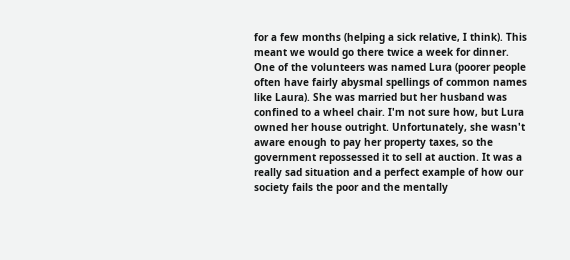for a few months (helping a sick relative, I think). This meant we would go there twice a week for dinner. One of the volunteers was named Lura (poorer people often have fairly abysmal spellings of common names like Laura). She was married but her husband was confined to a wheel chair. I'm not sure how, but Lura owned her house outright. Unfortunately, she wasn't aware enough to pay her property taxes, so the government repossessed it to sell at auction. It was a really sad situation and a perfect example of how our society fails the poor and the mentally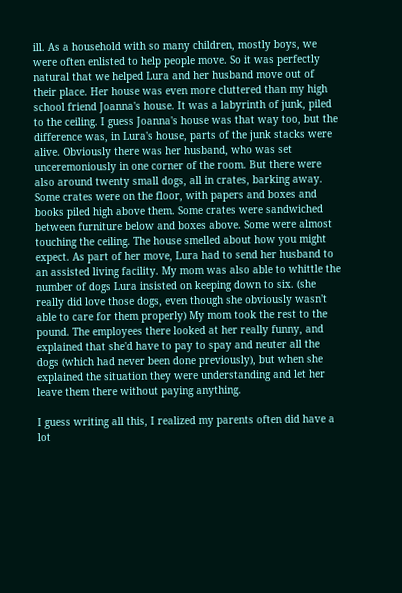ill. As a household with so many children, mostly boys, we were often enlisted to help people move. So it was perfectly natural that we helped Lura and her husband move out of their place. Her house was even more cluttered than my high school friend Joanna's house. It was a labyrinth of junk, piled to the ceiling. I guess Joanna's house was that way too, but the difference was, in Lura's house, parts of the junk stacks were alive. Obviously there was her husband, who was set unceremoniously in one corner of the room. But there were also around twenty small dogs, all in crates, barking away. Some crates were on the floor, with papers and boxes and books piled high above them. Some crates were sandwiched between furniture below and boxes above. Some were almost touching the ceiling. The house smelled about how you might expect. As part of her move, Lura had to send her husband to an assisted living facility. My mom was also able to whittle the number of dogs Lura insisted on keeping down to six. (she really did love those dogs, even though she obviously wasn't able to care for them properly) My mom took the rest to the pound. The employees there looked at her really funny, and explained that she'd have to pay to spay and neuter all the dogs (which had never been done previously), but when she explained the situation they were understanding and let her leave them there without paying anything.

I guess writing all this, I realized my parents often did have a lot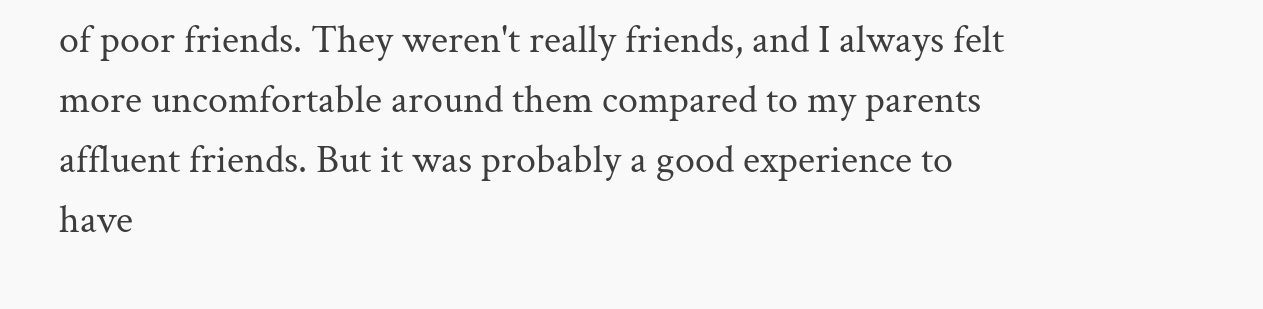of poor friends. They weren't really friends, and I always felt more uncomfortable around them compared to my parents affluent friends. But it was probably a good experience to have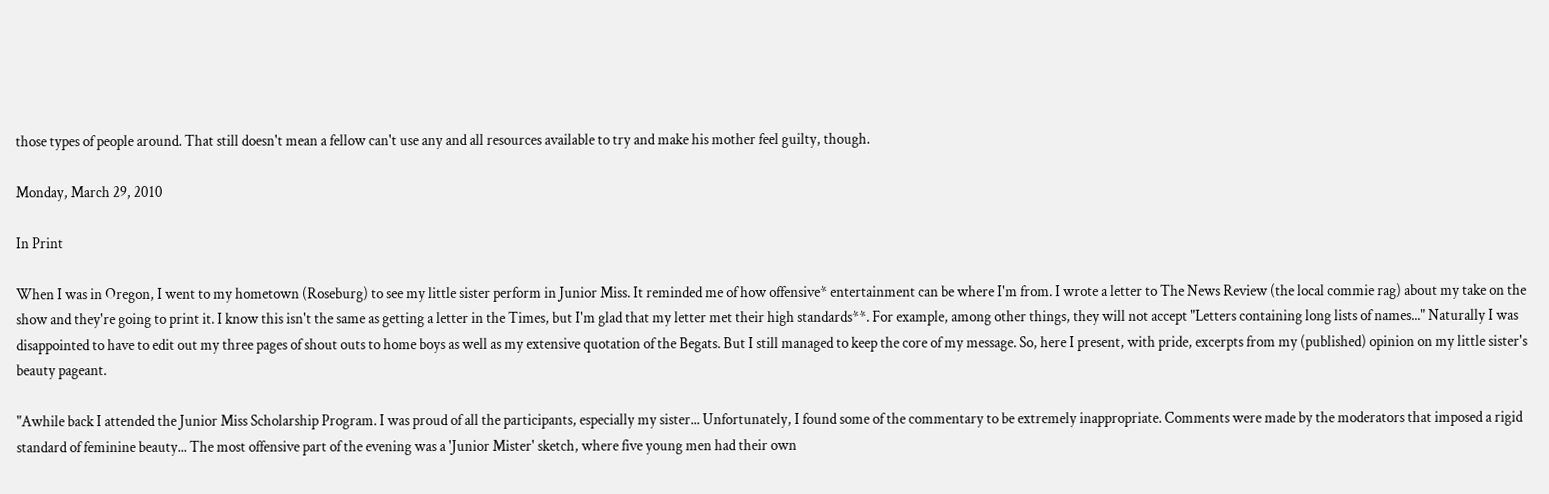those types of people around. That still doesn't mean a fellow can't use any and all resources available to try and make his mother feel guilty, though.

Monday, March 29, 2010

In Print

When I was in Oregon, I went to my hometown (Roseburg) to see my little sister perform in Junior Miss. It reminded me of how offensive* entertainment can be where I'm from. I wrote a letter to The News Review (the local commie rag) about my take on the show and they're going to print it. I know this isn't the same as getting a letter in the Times, but I'm glad that my letter met their high standards**. For example, among other things, they will not accept "Letters containing long lists of names..." Naturally I was disappointed to have to edit out my three pages of shout outs to home boys as well as my extensive quotation of the Begats. But I still managed to keep the core of my message. So, here I present, with pride, excerpts from my (published) opinion on my little sister's beauty pageant.

"Awhile back I attended the Junior Miss Scholarship Program. I was proud of all the participants, especially my sister... Unfortunately, I found some of the commentary to be extremely inappropriate. Comments were made by the moderators that imposed a rigid standard of feminine beauty... The most offensive part of the evening was a 'Junior Mister' sketch, where five young men had their own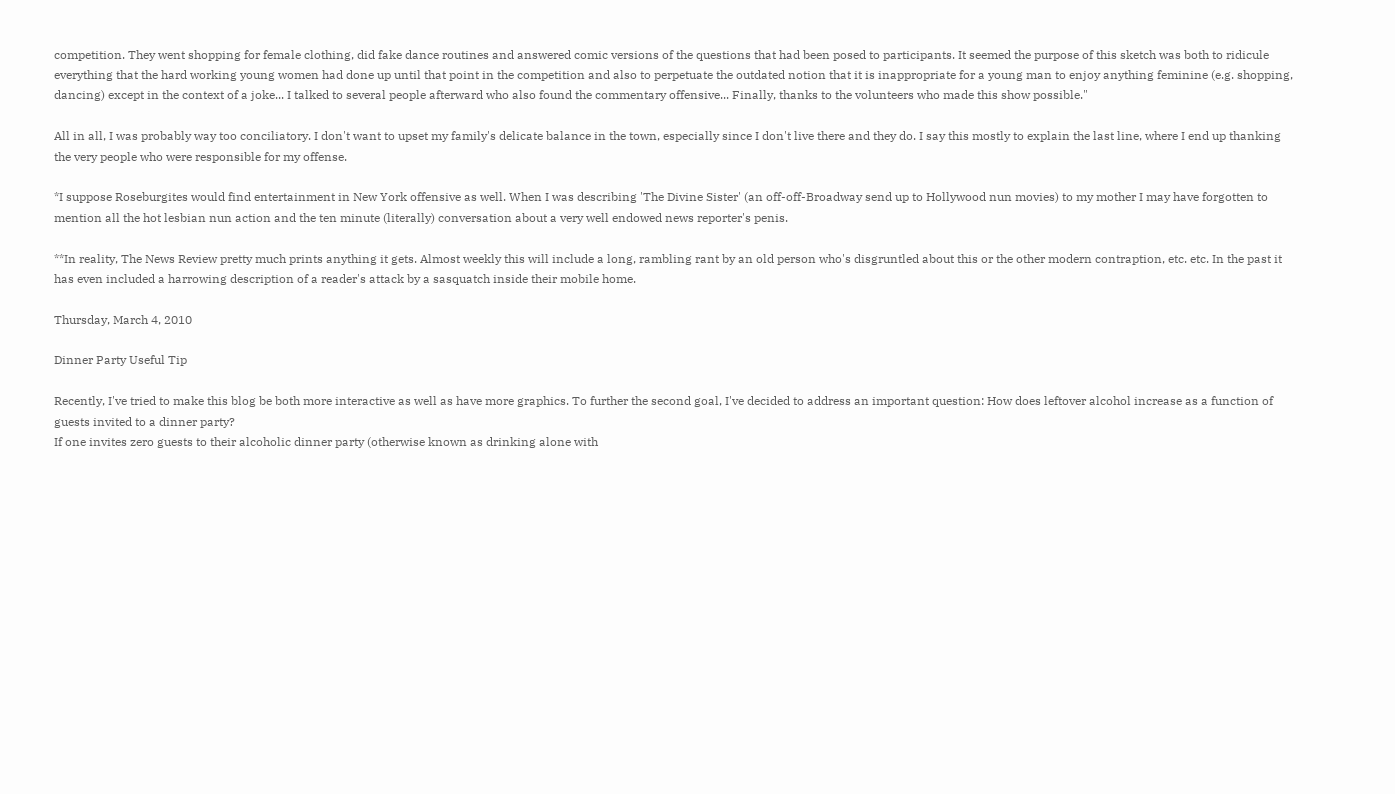competition. They went shopping for female clothing, did fake dance routines and answered comic versions of the questions that had been posed to participants. It seemed the purpose of this sketch was both to ridicule everything that the hard working young women had done up until that point in the competition and also to perpetuate the outdated notion that it is inappropriate for a young man to enjoy anything feminine (e.g. shopping, dancing) except in the context of a joke... I talked to several people afterward who also found the commentary offensive... Finally, thanks to the volunteers who made this show possible."

All in all, I was probably way too conciliatory. I don't want to upset my family's delicate balance in the town, especially since I don't live there and they do. I say this mostly to explain the last line, where I end up thanking the very people who were responsible for my offense.

*I suppose Roseburgites would find entertainment in New York offensive as well. When I was describing 'The Divine Sister' (an off-off-Broadway send up to Hollywood nun movies) to my mother I may have forgotten to mention all the hot lesbian nun action and the ten minute (literally) conversation about a very well endowed news reporter's penis.

**In reality, The News Review pretty much prints anything it gets. Almost weekly this will include a long, rambling rant by an old person who's disgruntled about this or the other modern contraption, etc. etc. In the past it has even included a harrowing description of a reader's attack by a sasquatch inside their mobile home.

Thursday, March 4, 2010

Dinner Party Useful Tip

Recently, I've tried to make this blog be both more interactive as well as have more graphics. To further the second goal, I've decided to address an important question: How does leftover alcohol increase as a function of guests invited to a dinner party?
If one invites zero guests to their alcoholic dinner party (otherwise known as drinking alone with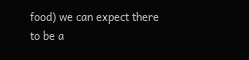food) we can expect there to be a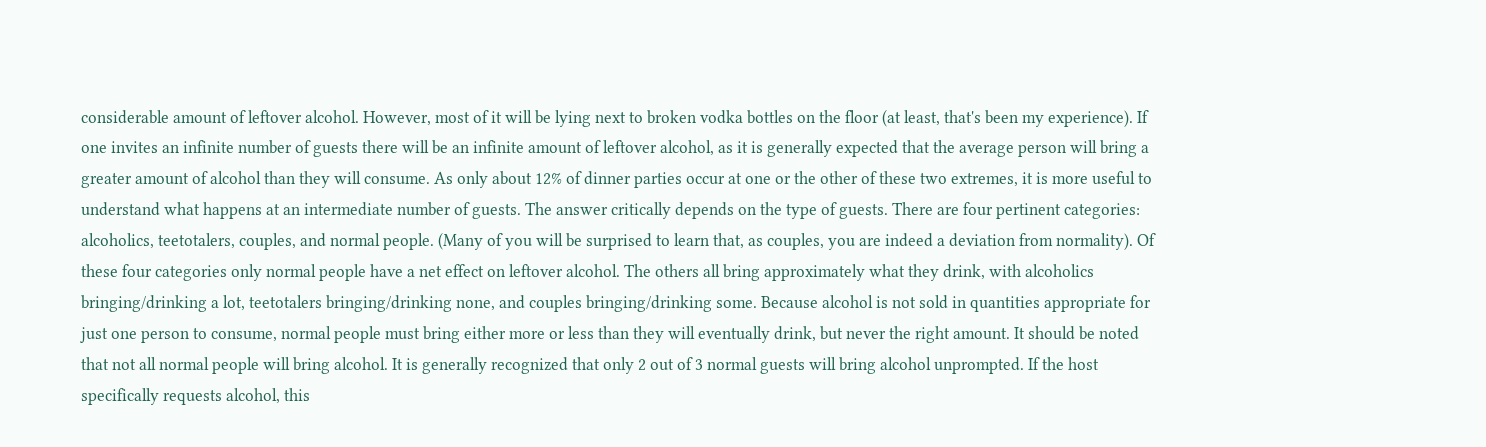considerable amount of leftover alcohol. However, most of it will be lying next to broken vodka bottles on the floor (at least, that's been my experience). If one invites an infinite number of guests there will be an infinite amount of leftover alcohol, as it is generally expected that the average person will bring a greater amount of alcohol than they will consume. As only about 12% of dinner parties occur at one or the other of these two extremes, it is more useful to understand what happens at an intermediate number of guests. The answer critically depends on the type of guests. There are four pertinent categories: alcoholics, teetotalers, couples, and normal people. (Many of you will be surprised to learn that, as couples, you are indeed a deviation from normality). Of these four categories only normal people have a net effect on leftover alcohol. The others all bring approximately what they drink, with alcoholics bringing/drinking a lot, teetotalers bringing/drinking none, and couples bringing/drinking some. Because alcohol is not sold in quantities appropriate for just one person to consume, normal people must bring either more or less than they will eventually drink, but never the right amount. It should be noted that not all normal people will bring alcohol. It is generally recognized that only 2 out of 3 normal guests will bring alcohol unprompted. If the host specifically requests alcohol, this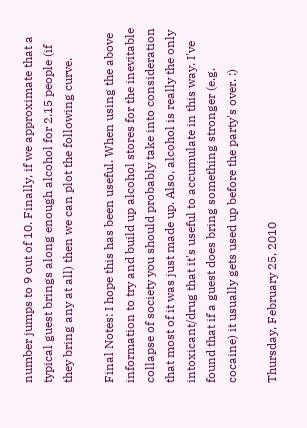number jumps to 9 out of 10. Finally, if we approximate that a typical guest brings along enough alcohol for 2.15 people (if they bring any at all) then we can plot the following curve.

Final Notes: I hope this has been useful. When using the above information to try and build up alcohol stores for the inevitable collapse of society you should probably take into consideration that most of it was just made up. Also, alcohol is really the only intoxicant/drug that it's useful to accumulate in this way. I've found that if a guest does bring something stronger (e.g. cocaine) it usually gets used up before the party's over. :)

Thursday, February 25, 2010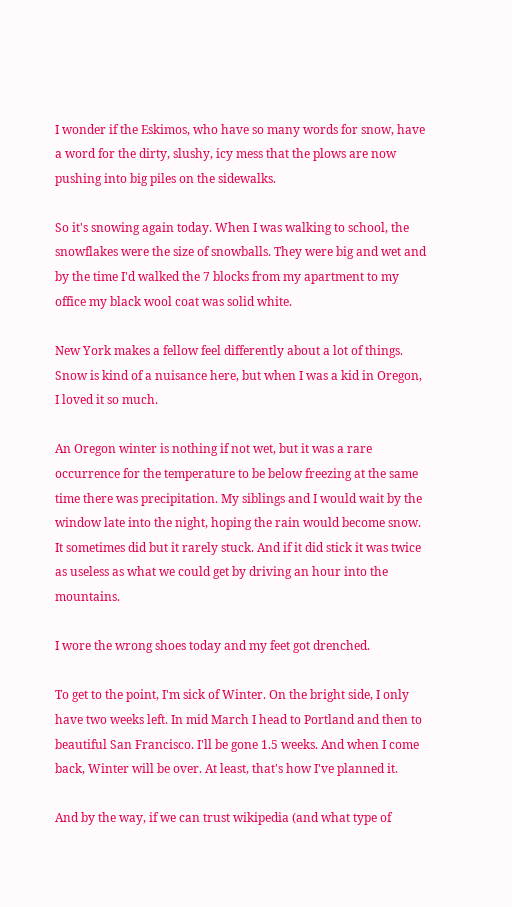I wonder if the Eskimos, who have so many words for snow, have a word for the dirty, slushy, icy mess that the plows are now pushing into big piles on the sidewalks.

So it's snowing again today. When I was walking to school, the snowflakes were the size of snowballs. They were big and wet and by the time I'd walked the 7 blocks from my apartment to my office my black wool coat was solid white.

New York makes a fellow feel differently about a lot of things. Snow is kind of a nuisance here, but when I was a kid in Oregon, I loved it so much.

An Oregon winter is nothing if not wet, but it was a rare occurrence for the temperature to be below freezing at the same time there was precipitation. My siblings and I would wait by the window late into the night, hoping the rain would become snow. It sometimes did but it rarely stuck. And if it did stick it was twice as useless as what we could get by driving an hour into the mountains.

I wore the wrong shoes today and my feet got drenched.

To get to the point, I'm sick of Winter. On the bright side, I only have two weeks left. In mid March I head to Portland and then to beautiful San Francisco. I'll be gone 1.5 weeks. And when I come back, Winter will be over. At least, that's how I've planned it.

And by the way, if we can trust wikipedia (and what type of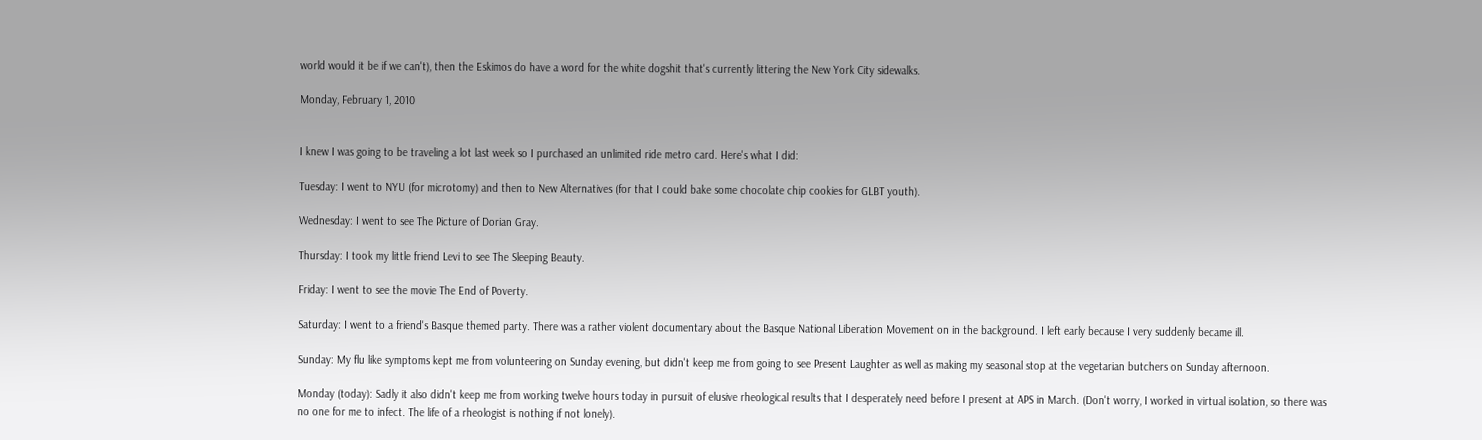world would it be if we can't), then the Eskimos do have a word for the white dogshit that's currently littering the New York City sidewalks.

Monday, February 1, 2010


I knew I was going to be traveling a lot last week so I purchased an unlimited ride metro card. Here's what I did:

Tuesday: I went to NYU (for microtomy) and then to New Alternatives (for that I could bake some chocolate chip cookies for GLBT youth).

Wednesday: I went to see The Picture of Dorian Gray.

Thursday: I took my little friend Levi to see The Sleeping Beauty.

Friday: I went to see the movie The End of Poverty.

Saturday: I went to a friend's Basque themed party. There was a rather violent documentary about the Basque National Liberation Movement on in the background. I left early because I very suddenly became ill.

Sunday: My flu like symptoms kept me from volunteering on Sunday evening, but didn't keep me from going to see Present Laughter as well as making my seasonal stop at the vegetarian butchers on Sunday afternoon.

Monday (today): Sadly it also didn't keep me from working twelve hours today in pursuit of elusive rheological results that I desperately need before I present at APS in March. (Don't worry, I worked in virtual isolation, so there was no one for me to infect. The life of a rheologist is nothing if not lonely).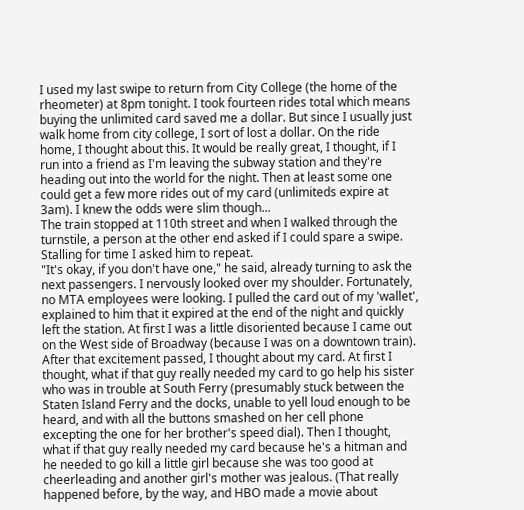I used my last swipe to return from City College (the home of the rheometer) at 8pm tonight. I took fourteen rides total which means buying the unlimited card saved me a dollar. But since I usually just walk home from city college, I sort of lost a dollar. On the ride home, I thought about this. It would be really great, I thought, if I run into a friend as I'm leaving the subway station and they're heading out into the world for the night. Then at least some one could get a few more rides out of my card (unlimiteds expire at 3am). I knew the odds were slim though...
The train stopped at 110th street and when I walked through the turnstile, a person at the other end asked if I could spare a swipe. Stalling for time I asked him to repeat.
"It's okay, if you don't have one," he said, already turning to ask the next passengers. I nervously looked over my shoulder. Fortunately, no MTA employees were looking. I pulled the card out of my 'wallet', explained to him that it expired at the end of the night and quickly left the station. At first I was a little disoriented because I came out on the West side of Broadway (because I was on a downtown train). After that excitement passed, I thought about my card. At first I thought, what if that guy really needed my card to go help his sister who was in trouble at South Ferry (presumably stuck between the Staten Island Ferry and the docks, unable to yell loud enough to be heard, and with all the buttons smashed on her cell phone excepting the one for her brother's speed dial). Then I thought, what if that guy really needed my card because he's a hitman and he needed to go kill a little girl because she was too good at cheerleading and another girl's mother was jealous. (That really happened before, by the way, and HBO made a movie about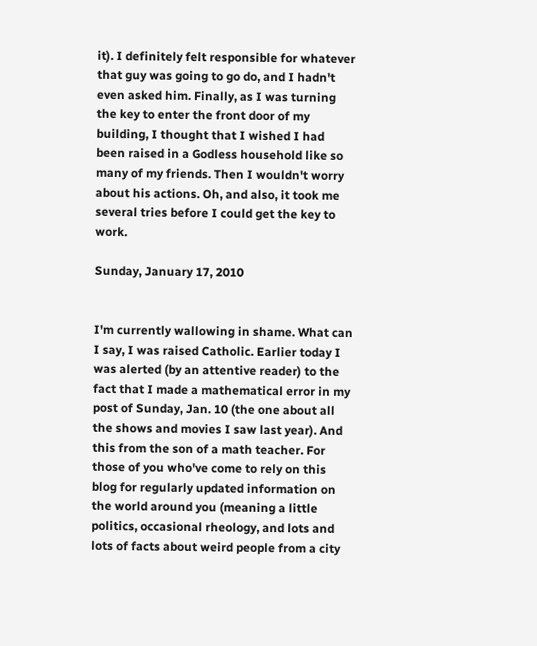it). I definitely felt responsible for whatever that guy was going to go do, and I hadn't even asked him. Finally, as I was turning the key to enter the front door of my building, I thought that I wished I had been raised in a Godless household like so many of my friends. Then I wouldn't worry about his actions. Oh, and also, it took me several tries before I could get the key to work.

Sunday, January 17, 2010


I'm currently wallowing in shame. What can I say, I was raised Catholic. Earlier today I was alerted (by an attentive reader) to the fact that I made a mathematical error in my post of Sunday, Jan. 10 (the one about all the shows and movies I saw last year). And this from the son of a math teacher. For those of you who've come to rely on this blog for regularly updated information on the world around you (meaning a little politics, occasional rheology, and lots and lots of facts about weird people from a city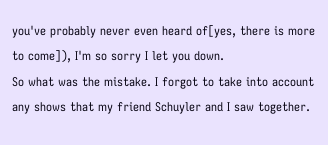you've probably never even heard of[yes, there is more to come]), I'm so sorry I let you down.
So what was the mistake. I forgot to take into account any shows that my friend Schuyler and I saw together.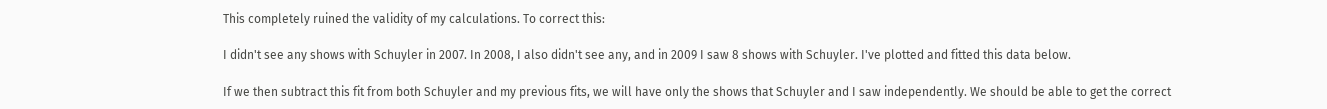This completely ruined the validity of my calculations. To correct this:

I didn't see any shows with Schuyler in 2007. In 2008, I also didn't see any, and in 2009 I saw 8 shows with Schuyler. I've plotted and fitted this data below.

If we then subtract this fit from both Schuyler and my previous fits, we will have only the shows that Schuyler and I saw independently. We should be able to get the correct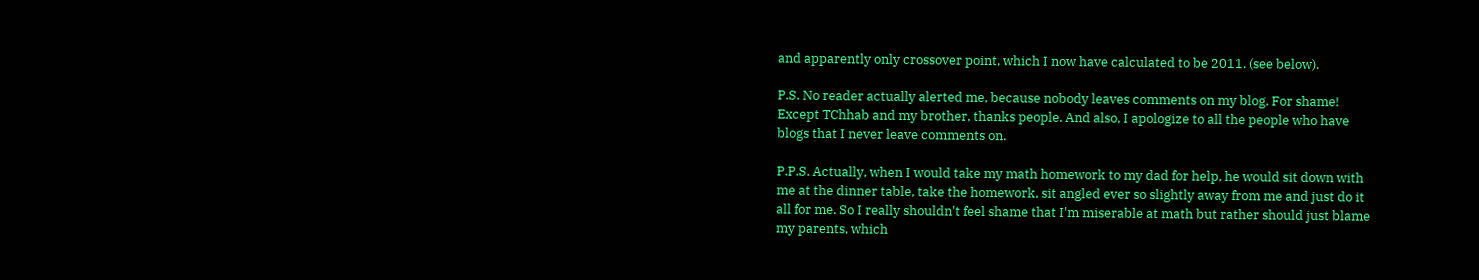and apparently only crossover point, which I now have calculated to be 2011. (see below).

P.S. No reader actually alerted me, because nobody leaves comments on my blog. For shame! Except TChhab and my brother, thanks people. And also, I apologize to all the people who have blogs that I never leave comments on.

P.P.S. Actually, when I would take my math homework to my dad for help, he would sit down with me at the dinner table, take the homework, sit angled ever so slightly away from me and just do it all for me. So I really shouldn't feel shame that I'm miserable at math but rather should just blame my parents, which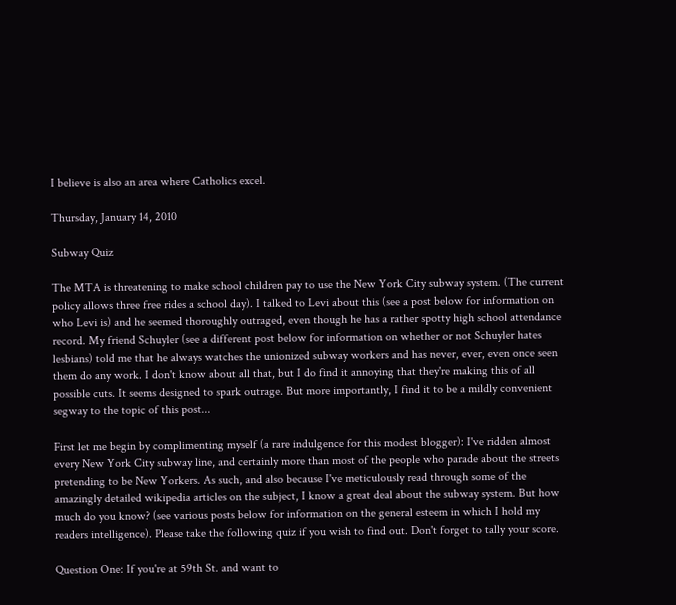I believe is also an area where Catholics excel.

Thursday, January 14, 2010

Subway Quiz

The MTA is threatening to make school children pay to use the New York City subway system. (The current policy allows three free rides a school day). I talked to Levi about this (see a post below for information on who Levi is) and he seemed thoroughly outraged, even though he has a rather spotty high school attendance record. My friend Schuyler (see a different post below for information on whether or not Schuyler hates lesbians) told me that he always watches the unionized subway workers and has never, ever, even once seen them do any work. I don't know about all that, but I do find it annoying that they're making this of all possible cuts. It seems designed to spark outrage. But more importantly, I find it to be a mildly convenient segway to the topic of this post...

First let me begin by complimenting myself (a rare indulgence for this modest blogger): I've ridden almost every New York City subway line, and certainly more than most of the people who parade about the streets pretending to be New Yorkers. As such, and also because I've meticulously read through some of the amazingly detailed wikipedia articles on the subject, I know a great deal about the subway system. But how much do you know? (see various posts below for information on the general esteem in which I hold my readers intelligence). Please take the following quiz if you wish to find out. Don't forget to tally your score.

Question One: If you're at 59th St. and want to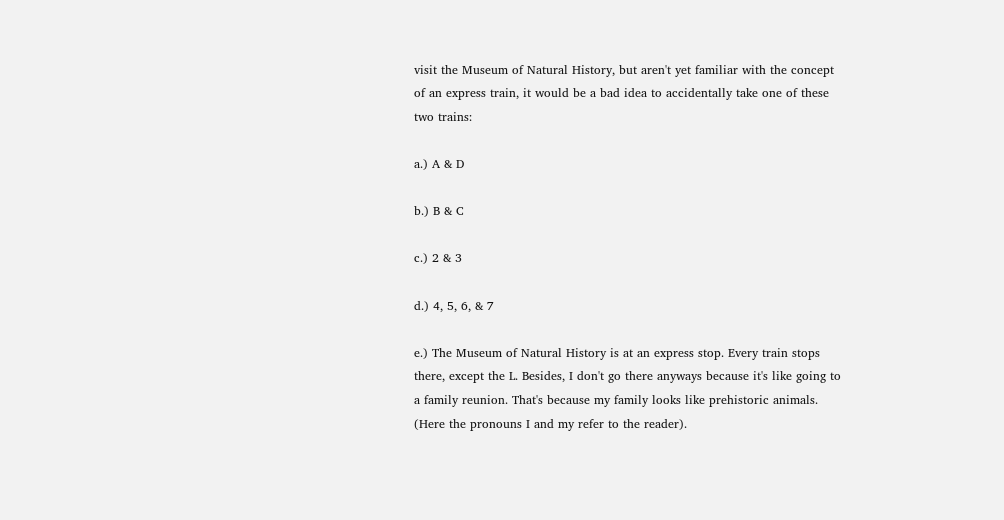visit the Museum of Natural History, but aren't yet familiar with the concept of an express train, it would be a bad idea to accidentally take one of these two trains:

a.) A & D

b.) B & C

c.) 2 & 3

d.) 4, 5, 6, & 7

e.) The Museum of Natural History is at an express stop. Every train stops there, except the L. Besides, I don't go there anyways because it's like going to a family reunion. That's because my family looks like prehistoric animals. (Here the pronouns I and my refer to the reader).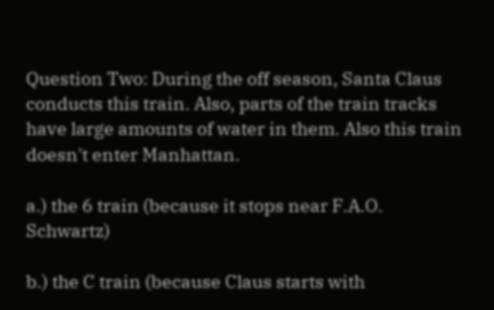Question Two: During the off season, Santa Claus conducts this train. Also, parts of the train tracks have large amounts of water in them. Also this train doesn't enter Manhattan.

a.) the 6 train (because it stops near F.A.O. Schwartz)

b.) the C train (because Claus starts with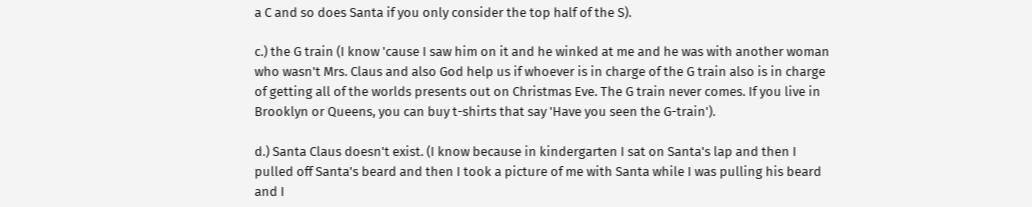a C and so does Santa if you only consider the top half of the S).

c.) the G train (I know 'cause I saw him on it and he winked at me and he was with another woman who wasn't Mrs. Claus and also God help us if whoever is in charge of the G train also is in charge of getting all of the worlds presents out on Christmas Eve. The G train never comes. If you live in Brooklyn or Queens, you can buy t-shirts that say 'Have you seen the G-train').

d.) Santa Claus doesn't exist. (I know because in kindergarten I sat on Santa's lap and then I pulled off Santa's beard and then I took a picture of me with Santa while I was pulling his beard and I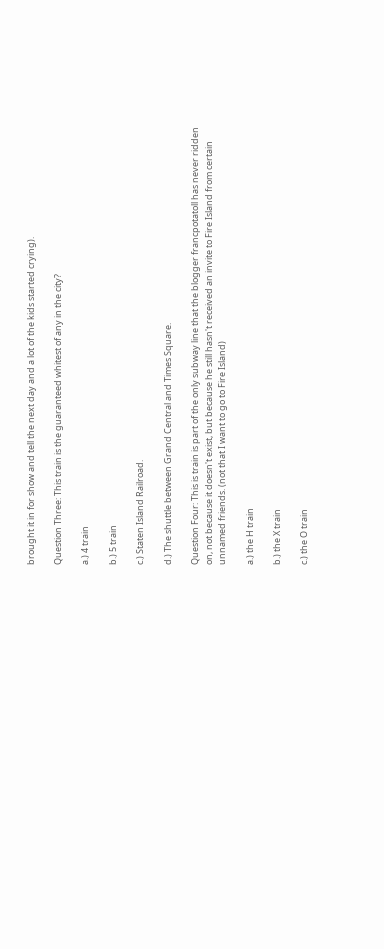brought it in for show and tell the next day and a lot of the kids started crying).

Question Three: This train is the guaranteed whitest of any in the city?

a.) 4 train

b.) 5 train

c.) Staten Island Railroad.

d.) The shuttle between Grand Central and Times Square.

Question Four: This is train is part of the only subway line that the blogger francpotatoll has never ridden on, not because it doesn't exist, but because he still hasn't received an invite to Fire Island from certain unnamed friends. (not that I want to go to Fire Island)

a.) the H train

b.) the X train

c.) the O train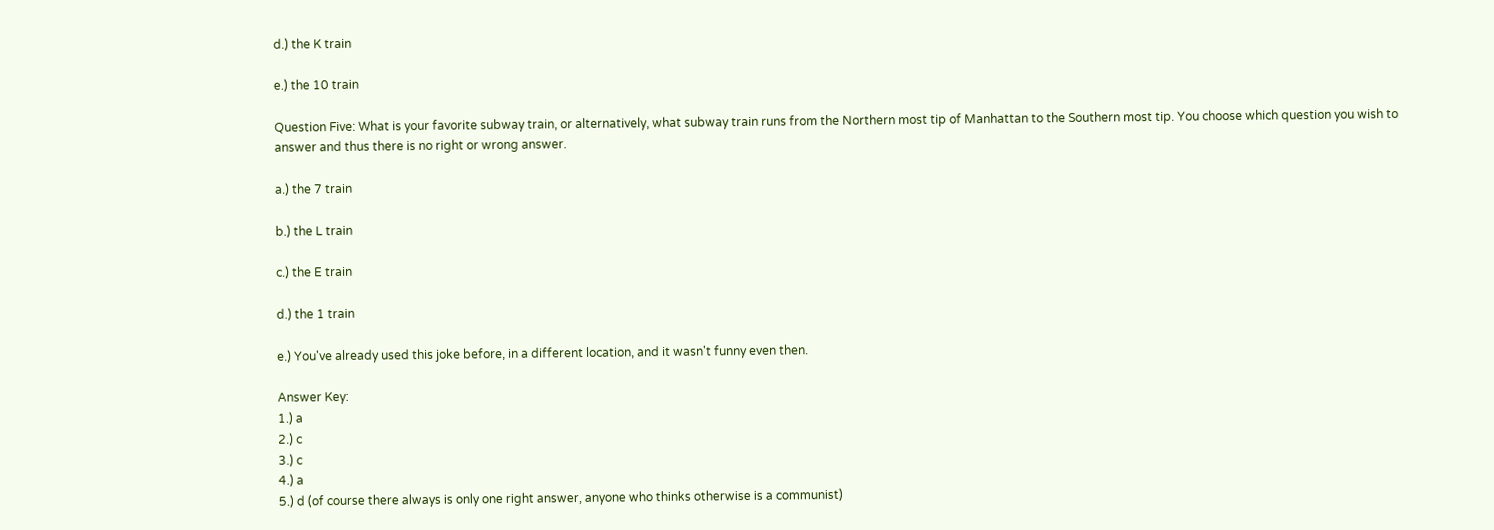d.) the K train

e.) the 10 train

Question Five: What is your favorite subway train, or alternatively, what subway train runs from the Northern most tip of Manhattan to the Southern most tip. You choose which question you wish to answer and thus there is no right or wrong answer.

a.) the 7 train

b.) the L train

c.) the E train

d.) the 1 train

e.) You've already used this joke before, in a different location, and it wasn't funny even then.

Answer Key:
1.) a
2.) c
3.) c
4.) a
5.) d (of course there always is only one right answer, anyone who thinks otherwise is a communist)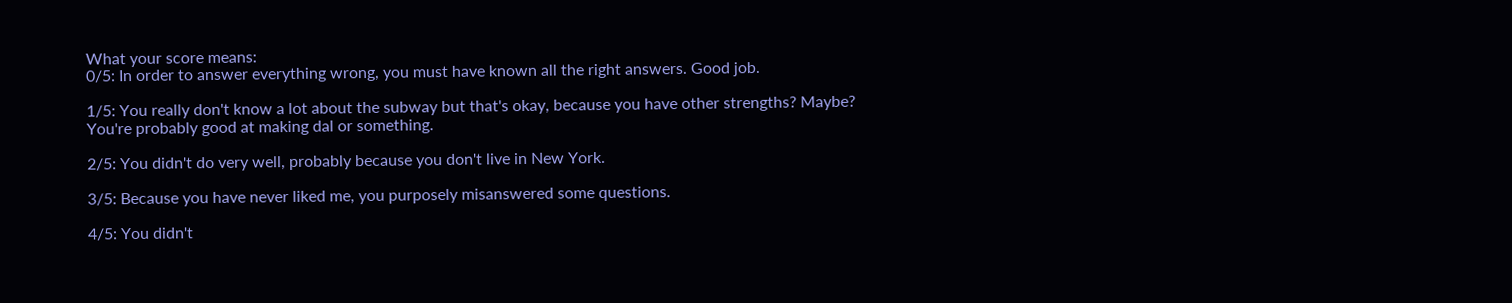What your score means:
0/5: In order to answer everything wrong, you must have known all the right answers. Good job.

1/5: You really don't know a lot about the subway but that's okay, because you have other strengths? Maybe? You're probably good at making dal or something.

2/5: You didn't do very well, probably because you don't live in New York.

3/5: Because you have never liked me, you purposely misanswered some questions.

4/5: You didn't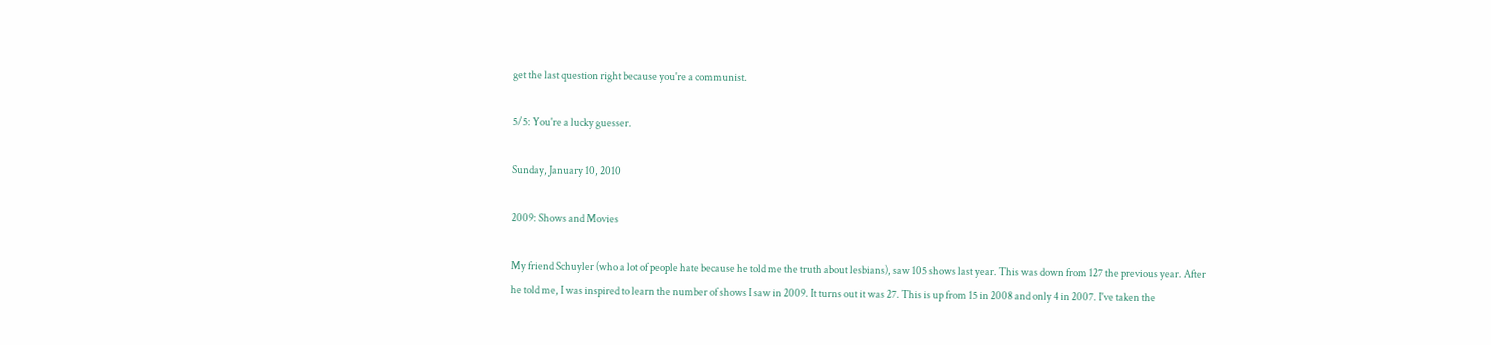get the last question right because you're a communist.

5/5: You're a lucky guesser.

Sunday, January 10, 2010

2009: Shows and Movies

My friend Schuyler (who a lot of people hate because he told me the truth about lesbians), saw 105 shows last year. This was down from 127 the previous year. After he told me, I was inspired to learn the number of shows I saw in 2009. It turns out it was 27. This is up from 15 in 2008 and only 4 in 2007. I've taken the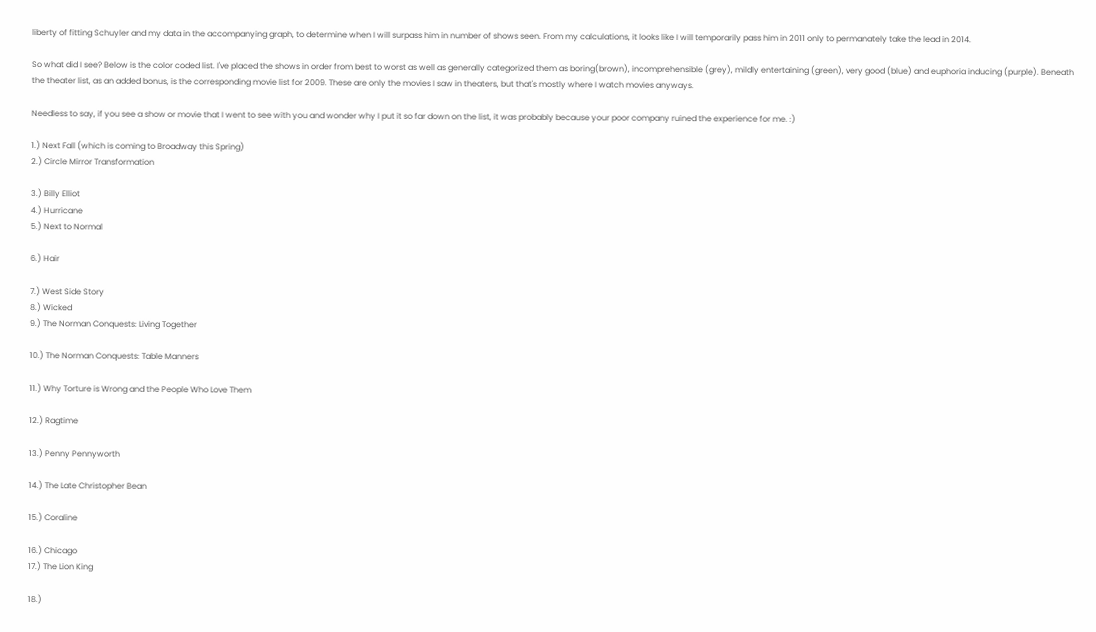liberty of fitting Schuyler and my data in the accompanying graph, to determine when I will surpass him in number of shows seen. From my calculations, it looks like I will temporarily pass him in 2011 only to permanately take the lead in 2014.

So what did I see? Below is the color coded list. I've placed the shows in order from best to worst as well as generally categorized them as boring(brown), incomprehensible (grey), mildly entertaining (green), very good (blue) and euphoria inducing (purple). Beneath the theater list, as an added bonus, is the corresponding movie list for 2009. These are only the movies I saw in theaters, but that's mostly where I watch movies anyways.

Needless to say, if you see a show or movie that I went to see with you and wonder why I put it so far down on the list, it was probably because your poor company ruined the experience for me. :)

1.) Next Fall (which is coming to Broadway this Spring)
2.) Circle Mirror Transformation

3.) Billy Elliot
4.) Hurricane
5.) Next to Normal

6.) Hair

7.) West Side Story
8.) Wicked
9.) The Norman Conquests: Living Together

10.) The Norman Conquests: Table Manners

11.) Why Torture is Wrong and the People Who Love Them

12.) Ragtime

13.) Penny Pennyworth

14.) The Late Christopher Bean

15.) Coraline

16.) Chicago
17.) The Lion King

18.)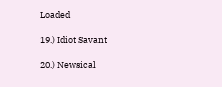Loaded

19.) Idiot Savant

20.) Newsical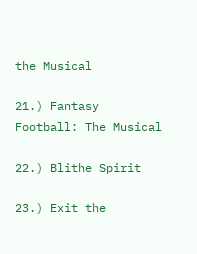the Musical

21.) Fantasy Football: The Musical

22.) Blithe Spirit

23.) Exit the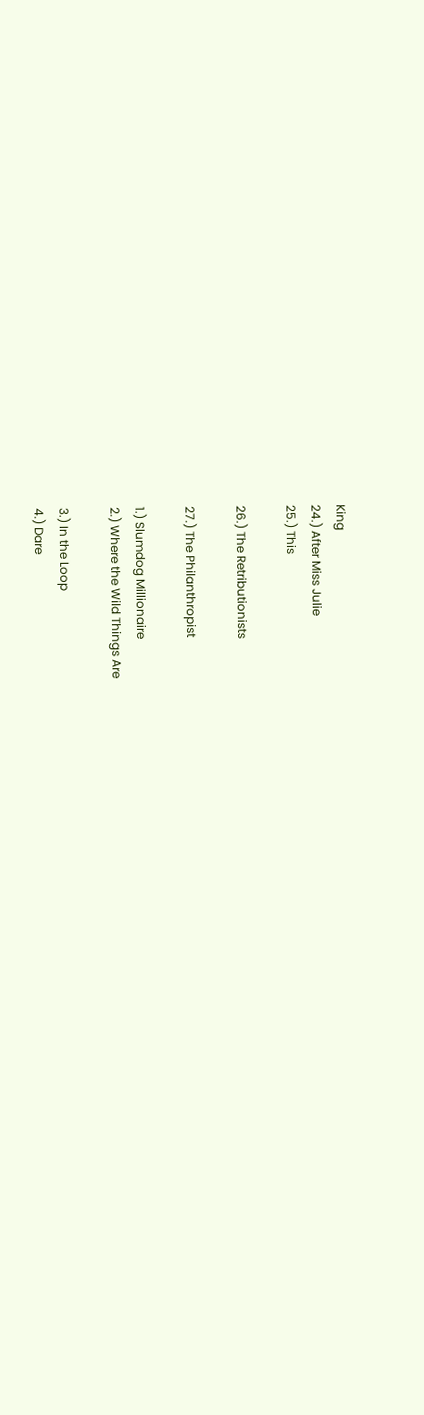King
24.) After Miss Julie
25.) This

26.) The Retributionists

27.) The Philanthropist

1.) Slumdog Millionaire
2.) Where the Wild Things Are

3.) In the Loop
4.) Dare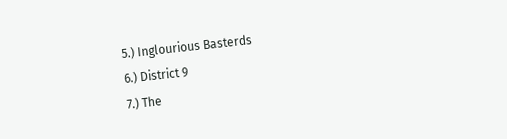5.) Inglourious Basterds
6.) District 9
7.) The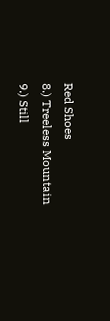Red Shoes
8.) Treeless Mountain
9.) Still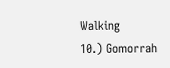Walking
10.) Gomorrah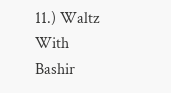11.) Waltz With Bashir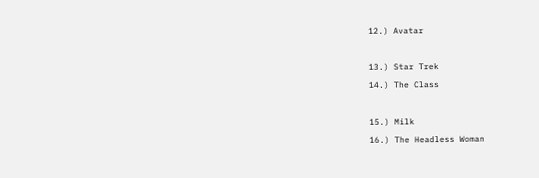12.) Avatar

13.) Star Trek
14.) The Class

15.) Milk
16.) The Headless Woman